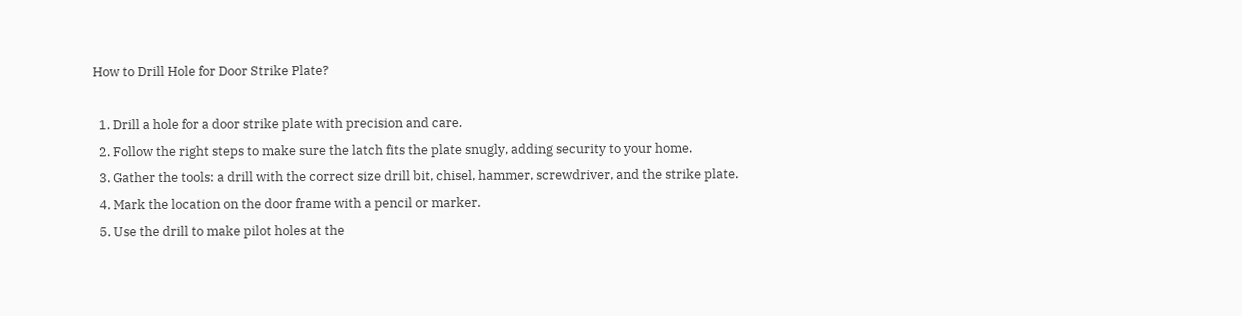How to Drill Hole for Door Strike Plate?

  1. Drill a hole for a door strike plate with precision and care.
  2. Follow the right steps to make sure the latch fits the plate snugly, adding security to your home.
  3. Gather the tools: a drill with the correct size drill bit, chisel, hammer, screwdriver, and the strike plate.
  4. Mark the location on the door frame with a pencil or marker.
  5. Use the drill to make pilot holes at the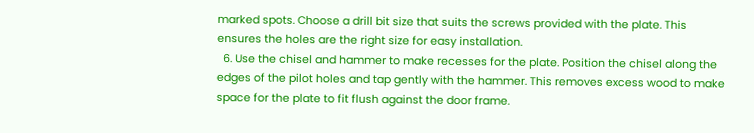marked spots. Choose a drill bit size that suits the screws provided with the plate. This ensures the holes are the right size for easy installation.
  6. Use the chisel and hammer to make recesses for the plate. Position the chisel along the edges of the pilot holes and tap gently with the hammer. This removes excess wood to make space for the plate to fit flush against the door frame.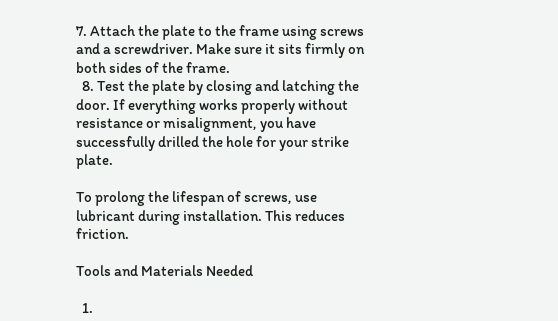7. Attach the plate to the frame using screws and a screwdriver. Make sure it sits firmly on both sides of the frame.
  8. Test the plate by closing and latching the door. If everything works properly without resistance or misalignment, you have successfully drilled the hole for your strike plate.

To prolong the lifespan of screws, use lubricant during installation. This reduces friction.

Tools and Materials Needed

  1.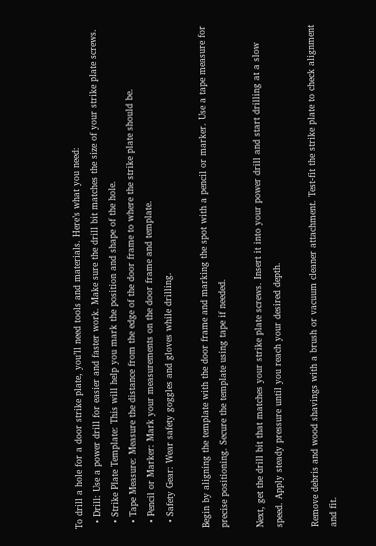To drill a hole for a door strike plate, you’ll need tools and materials. Here’s what you need:
  • Drill: Use a power drill for easier and faster work. Make sure the drill bit matches the size of your strike plate screws.
  • Strike Plate Template: This will help you mark the position and shape of the hole.
  • Tape Measure: Measure the distance from the edge of the door frame to where the strike plate should be.
  • Pencil or Marker: Mark your measurements on the door frame and template.
  • Safety Gear: Wear safety goggles and gloves while drilling.

Begin by aligning the template with the door frame and marking the spot with a pencil or marker. Use a tape measure for precise positioning. Secure the template using tape if needed.

Next, get the drill bit that matches your strike plate screws. Insert it into your power drill and start drilling at a slow speed. Apply steady pressure until you reach your desired depth.

Remove debris and wood shavings with a brush or vacuum cleaner attachment. Test-fit the strike plate to check alignment and fit.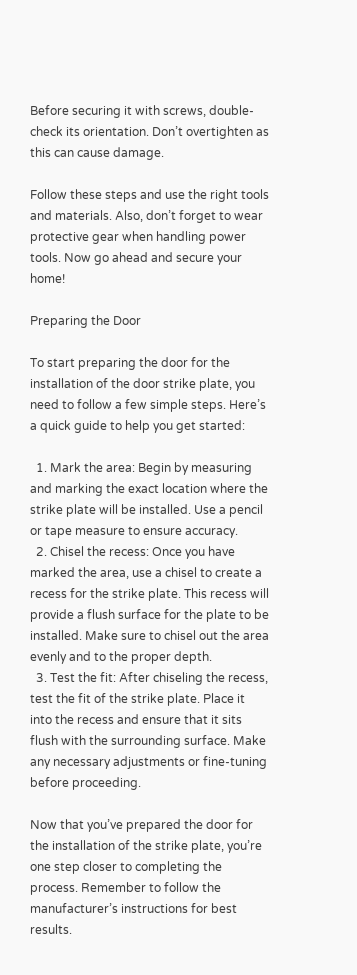Before securing it with screws, double-check its orientation. Don’t overtighten as this can cause damage.

Follow these steps and use the right tools and materials. Also, don’t forget to wear protective gear when handling power tools. Now go ahead and secure your home!

Preparing the Door

To start preparing the door for the installation of the door strike plate, you need to follow a few simple steps. Here’s a quick guide to help you get started:

  1. Mark the area: Begin by measuring and marking the exact location where the strike plate will be installed. Use a pencil or tape measure to ensure accuracy.
  2. Chisel the recess: Once you have marked the area, use a chisel to create a recess for the strike plate. This recess will provide a flush surface for the plate to be installed. Make sure to chisel out the area evenly and to the proper depth.
  3. Test the fit: After chiseling the recess, test the fit of the strike plate. Place it into the recess and ensure that it sits flush with the surrounding surface. Make any necessary adjustments or fine-tuning before proceeding.

Now that you’ve prepared the door for the installation of the strike plate, you’re one step closer to completing the process. Remember to follow the manufacturer’s instructions for best results.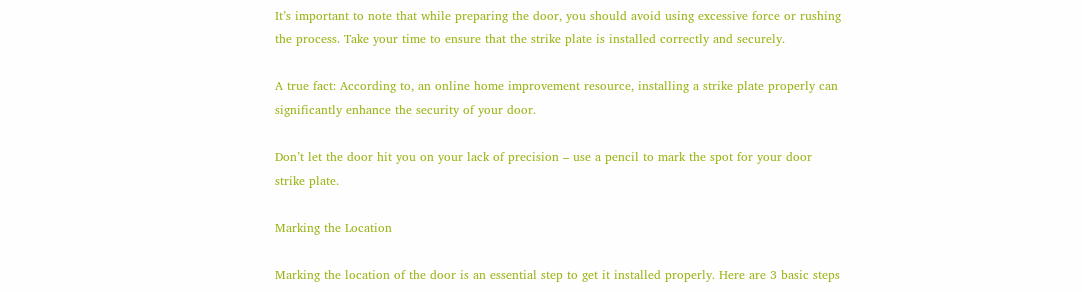It’s important to note that while preparing the door, you should avoid using excessive force or rushing the process. Take your time to ensure that the strike plate is installed correctly and securely.

A true fact: According to, an online home improvement resource, installing a strike plate properly can significantly enhance the security of your door.

Don’t let the door hit you on your lack of precision – use a pencil to mark the spot for your door strike plate.

Marking the Location

Marking the location of the door is an essential step to get it installed properly. Here are 3 basic steps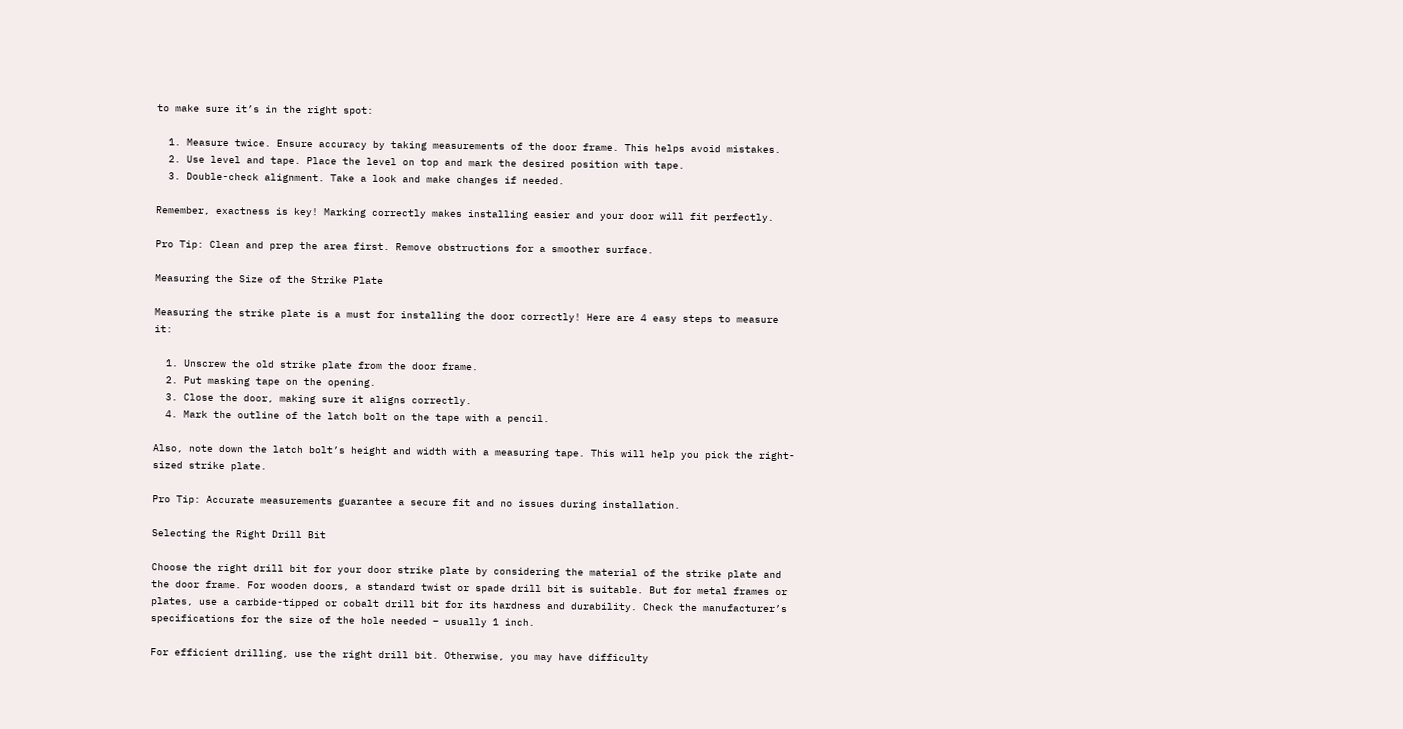to make sure it’s in the right spot:

  1. Measure twice. Ensure accuracy by taking measurements of the door frame. This helps avoid mistakes.
  2. Use level and tape. Place the level on top and mark the desired position with tape.
  3. Double-check alignment. Take a look and make changes if needed.

Remember, exactness is key! Marking correctly makes installing easier and your door will fit perfectly.

Pro Tip: Clean and prep the area first. Remove obstructions for a smoother surface.

Measuring the Size of the Strike Plate

Measuring the strike plate is a must for installing the door correctly! Here are 4 easy steps to measure it:

  1. Unscrew the old strike plate from the door frame.
  2. Put masking tape on the opening.
  3. Close the door, making sure it aligns correctly.
  4. Mark the outline of the latch bolt on the tape with a pencil.

Also, note down the latch bolt’s height and width with a measuring tape. This will help you pick the right-sized strike plate.

Pro Tip: Accurate measurements guarantee a secure fit and no issues during installation.

Selecting the Right Drill Bit

Choose the right drill bit for your door strike plate by considering the material of the strike plate and the door frame. For wooden doors, a standard twist or spade drill bit is suitable. But for metal frames or plates, use a carbide-tipped or cobalt drill bit for its hardness and durability. Check the manufacturer’s specifications for the size of the hole needed – usually 1 inch.

For efficient drilling, use the right drill bit. Otherwise, you may have difficulty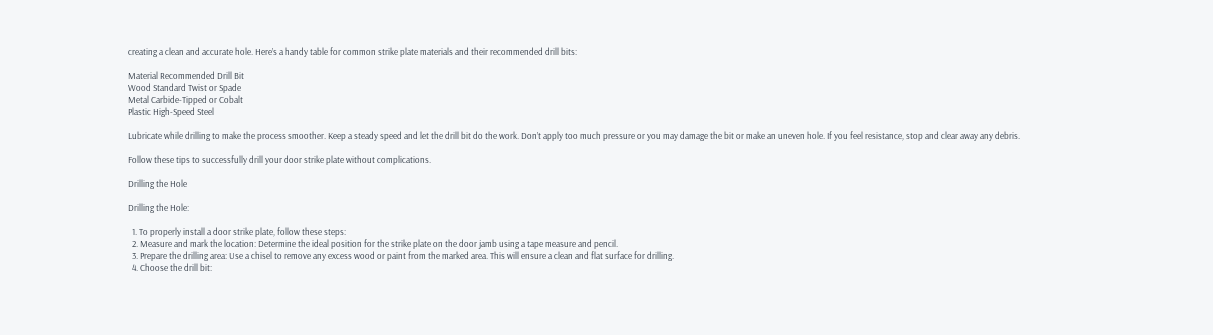creating a clean and accurate hole. Here’s a handy table for common strike plate materials and their recommended drill bits:

Material Recommended Drill Bit
Wood Standard Twist or Spade
Metal Carbide-Tipped or Cobalt
Plastic High-Speed Steel

Lubricate while drilling to make the process smoother. Keep a steady speed and let the drill bit do the work. Don’t apply too much pressure or you may damage the bit or make an uneven hole. If you feel resistance, stop and clear away any debris.

Follow these tips to successfully drill your door strike plate without complications.

Drilling the Hole

Drilling the Hole:

  1. To properly install a door strike plate, follow these steps:
  2. Measure and mark the location: Determine the ideal position for the strike plate on the door jamb using a tape measure and pencil.
  3. Prepare the drilling area: Use a chisel to remove any excess wood or paint from the marked area. This will ensure a clean and flat surface for drilling.
  4. Choose the drill bit: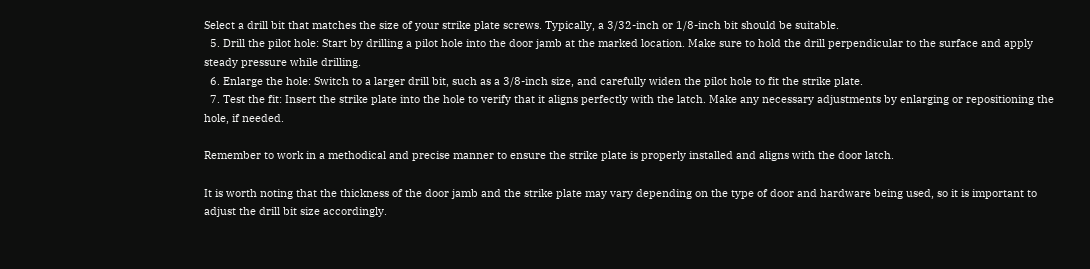Select a drill bit that matches the size of your strike plate screws. Typically, a 3/32-inch or 1/8-inch bit should be suitable.
  5. Drill the pilot hole: Start by drilling a pilot hole into the door jamb at the marked location. Make sure to hold the drill perpendicular to the surface and apply steady pressure while drilling.
  6. Enlarge the hole: Switch to a larger drill bit, such as a 3/8-inch size, and carefully widen the pilot hole to fit the strike plate.
  7. Test the fit: Insert the strike plate into the hole to verify that it aligns perfectly with the latch. Make any necessary adjustments by enlarging or repositioning the hole, if needed.

Remember to work in a methodical and precise manner to ensure the strike plate is properly installed and aligns with the door latch.

It is worth noting that the thickness of the door jamb and the strike plate may vary depending on the type of door and hardware being used, so it is important to adjust the drill bit size accordingly.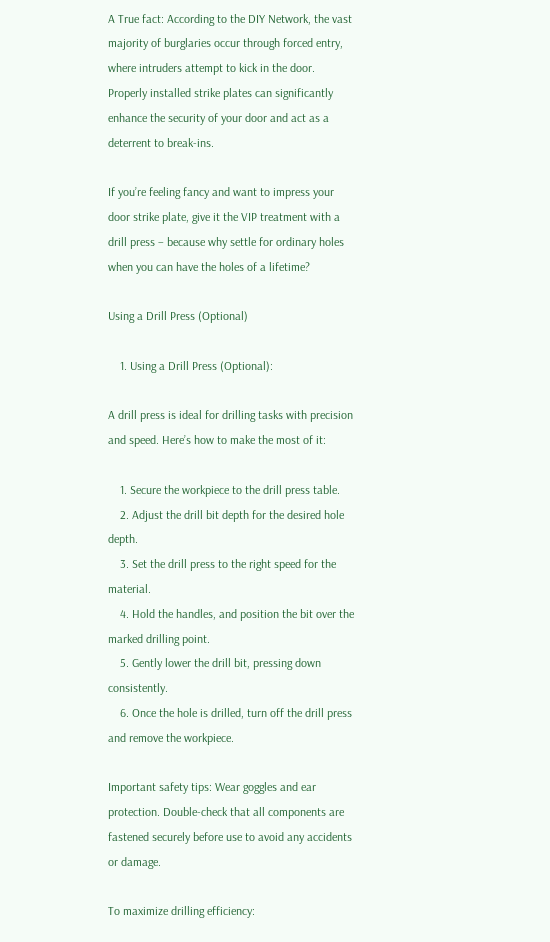A True fact: According to the DIY Network, the vast majority of burglaries occur through forced entry, where intruders attempt to kick in the door. Properly installed strike plates can significantly enhance the security of your door and act as a deterrent to break-ins.

If you’re feeling fancy and want to impress your door strike plate, give it the VIP treatment with a drill press – because why settle for ordinary holes when you can have the holes of a lifetime?

Using a Drill Press (Optional)

    1. Using a Drill Press (Optional):

A drill press is ideal for drilling tasks with precision and speed. Here’s how to make the most of it:

    1. Secure the workpiece to the drill press table.
    2. Adjust the drill bit depth for the desired hole depth.
    3. Set the drill press to the right speed for the material.
    4. Hold the handles, and position the bit over the marked drilling point.
    5. Gently lower the drill bit, pressing down consistently.
    6. Once the hole is drilled, turn off the drill press and remove the workpiece.

Important safety tips: Wear goggles and ear protection. Double-check that all components are fastened securely before use to avoid any accidents or damage.

To maximize drilling efficiency: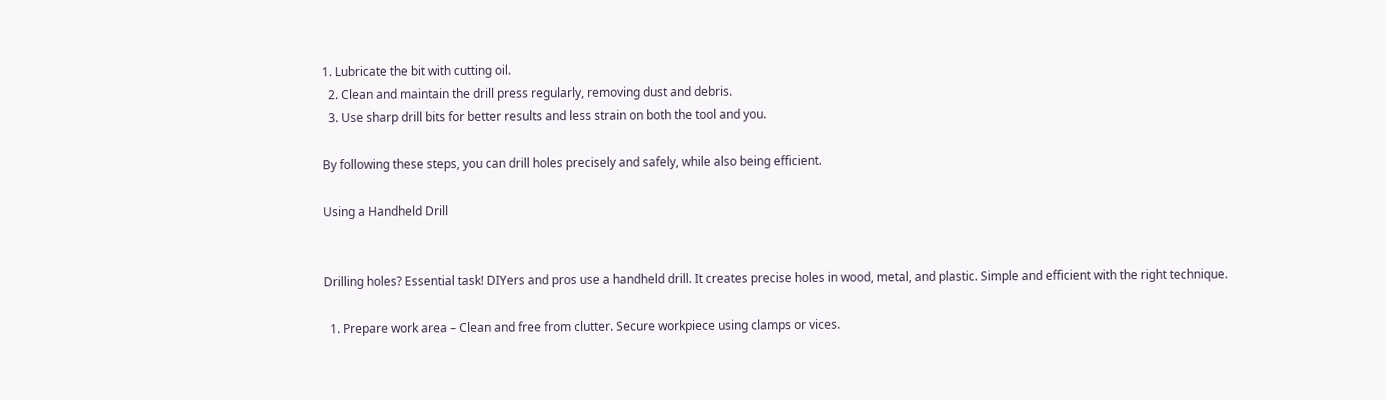1. Lubricate the bit with cutting oil.
  2. Clean and maintain the drill press regularly, removing dust and debris.
  3. Use sharp drill bits for better results and less strain on both the tool and you.

By following these steps, you can drill holes precisely and safely, while also being efficient.

Using a Handheld Drill


Drilling holes? Essential task! DIYers and pros use a handheld drill. It creates precise holes in wood, metal, and plastic. Simple and efficient with the right technique.

  1. Prepare work area – Clean and free from clutter. Secure workpiece using clamps or vices.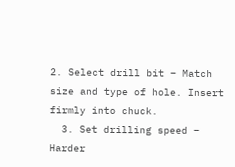2. Select drill bit – Match size and type of hole. Insert firmly into chuck.
  3. Set drilling speed – Harder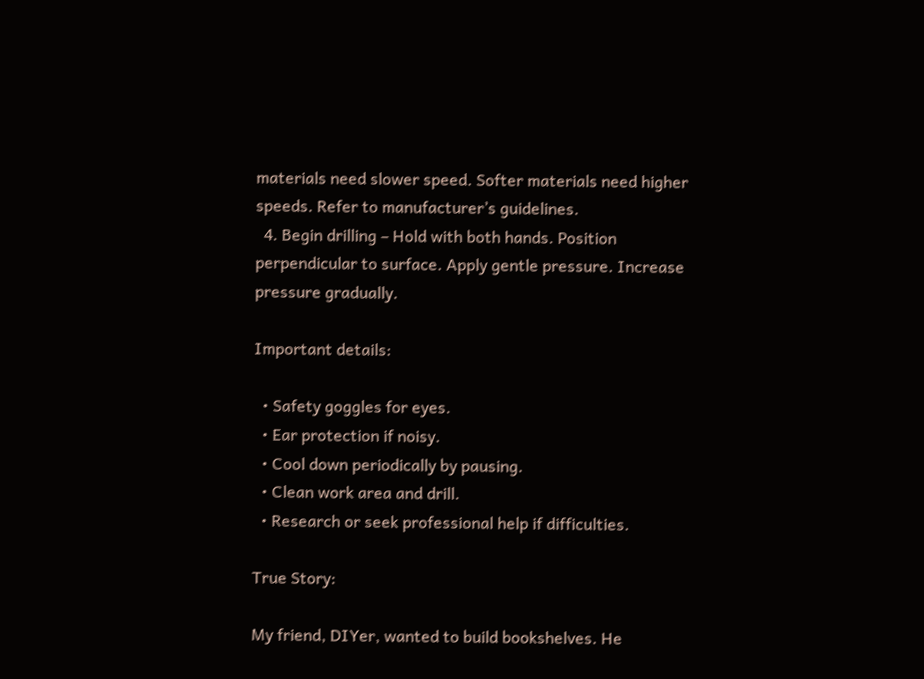materials need slower speed. Softer materials need higher speeds. Refer to manufacturer’s guidelines.
  4. Begin drilling – Hold with both hands. Position perpendicular to surface. Apply gentle pressure. Increase pressure gradually.

Important details:

  • Safety goggles for eyes.
  • Ear protection if noisy.
  • Cool down periodically by pausing.
  • Clean work area and drill.
  • Research or seek professional help if difficulties.

True Story:

My friend, DIYer, wanted to build bookshelves. He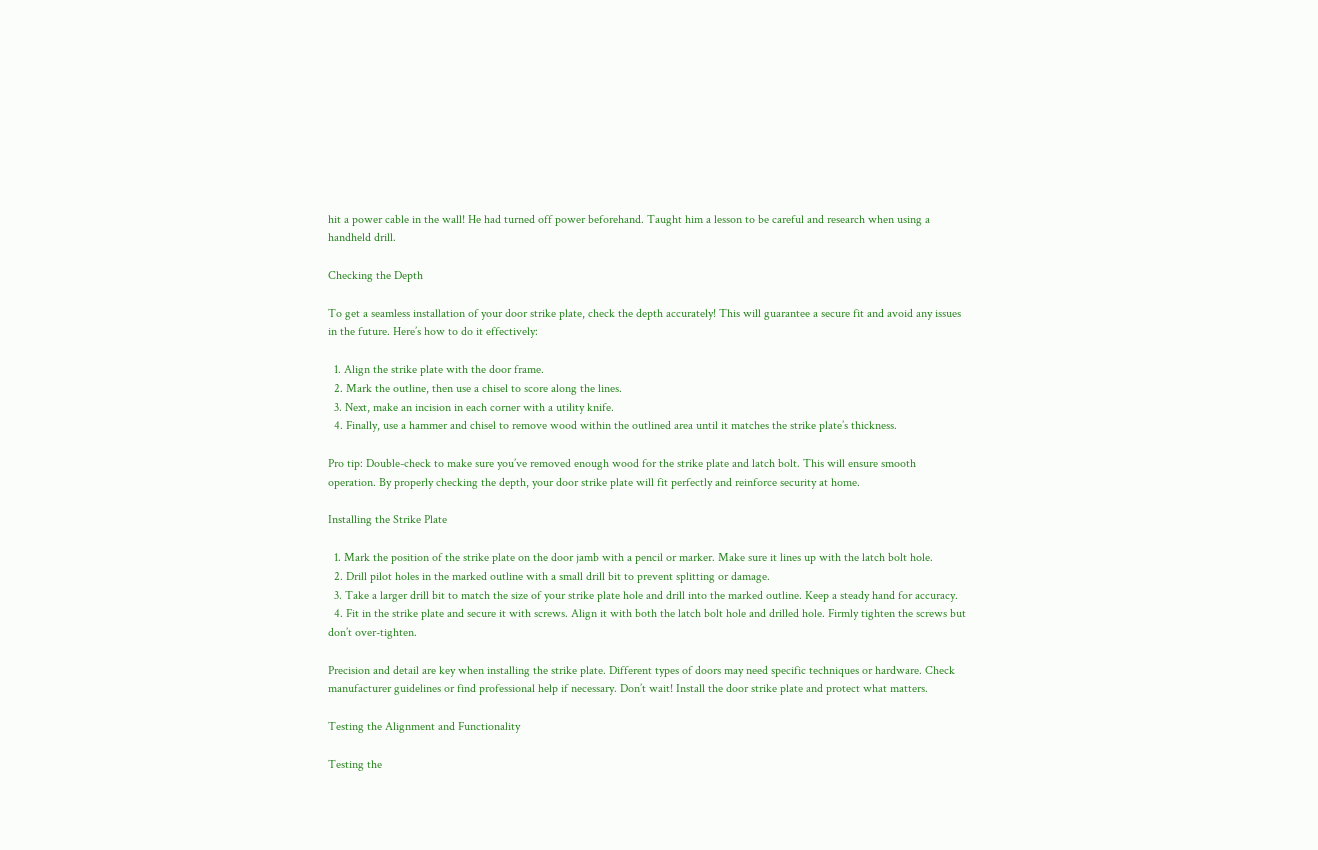hit a power cable in the wall! He had turned off power beforehand. Taught him a lesson to be careful and research when using a handheld drill.

Checking the Depth

To get a seamless installation of your door strike plate, check the depth accurately! This will guarantee a secure fit and avoid any issues in the future. Here’s how to do it effectively:

  1. Align the strike plate with the door frame.
  2. Mark the outline, then use a chisel to score along the lines.
  3. Next, make an incision in each corner with a utility knife.
  4. Finally, use a hammer and chisel to remove wood within the outlined area until it matches the strike plate’s thickness.

Pro tip: Double-check to make sure you’ve removed enough wood for the strike plate and latch bolt. This will ensure smooth operation. By properly checking the depth, your door strike plate will fit perfectly and reinforce security at home.

Installing the Strike Plate

  1. Mark the position of the strike plate on the door jamb with a pencil or marker. Make sure it lines up with the latch bolt hole.
  2. Drill pilot holes in the marked outline with a small drill bit to prevent splitting or damage.
  3. Take a larger drill bit to match the size of your strike plate hole and drill into the marked outline. Keep a steady hand for accuracy.
  4. Fit in the strike plate and secure it with screws. Align it with both the latch bolt hole and drilled hole. Firmly tighten the screws but don’t over-tighten.

Precision and detail are key when installing the strike plate. Different types of doors may need specific techniques or hardware. Check manufacturer guidelines or find professional help if necessary. Don’t wait! Install the door strike plate and protect what matters.

Testing the Alignment and Functionality

Testing the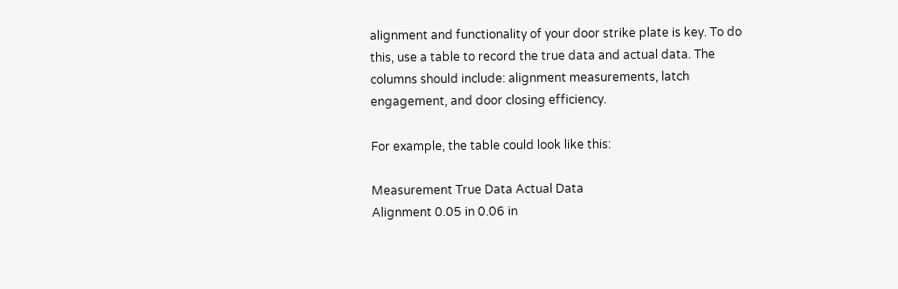alignment and functionality of your door strike plate is key. To do this, use a table to record the true data and actual data. The columns should include: alignment measurements, latch engagement, and door closing efficiency.

For example, the table could look like this:

Measurement True Data Actual Data
Alignment 0.05 in 0.06 in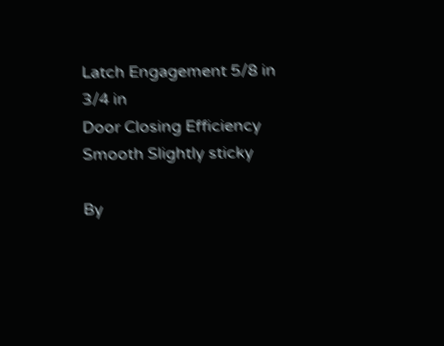Latch Engagement 5/8 in 3/4 in
Door Closing Efficiency Smooth Slightly sticky

By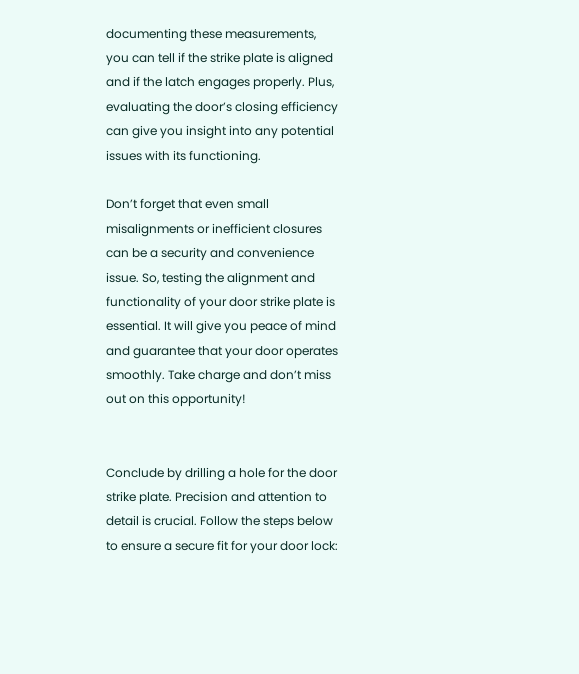documenting these measurements, you can tell if the strike plate is aligned and if the latch engages properly. Plus, evaluating the door’s closing efficiency can give you insight into any potential issues with its functioning.

Don’t forget that even small misalignments or inefficient closures can be a security and convenience issue. So, testing the alignment and functionality of your door strike plate is essential. It will give you peace of mind and guarantee that your door operates smoothly. Take charge and don’t miss out on this opportunity!


Conclude by drilling a hole for the door strike plate. Precision and attention to detail is crucial. Follow the steps below to ensure a secure fit for your door lock: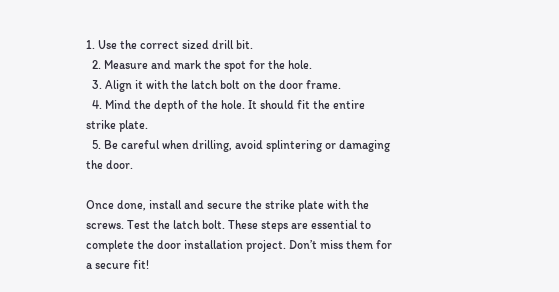1. Use the correct sized drill bit.
  2. Measure and mark the spot for the hole.
  3. Align it with the latch bolt on the door frame.
  4. Mind the depth of the hole. It should fit the entire strike plate.
  5. Be careful when drilling, avoid splintering or damaging the door.

Once done, install and secure the strike plate with the screws. Test the latch bolt. These steps are essential to complete the door installation project. Don’t miss them for a secure fit!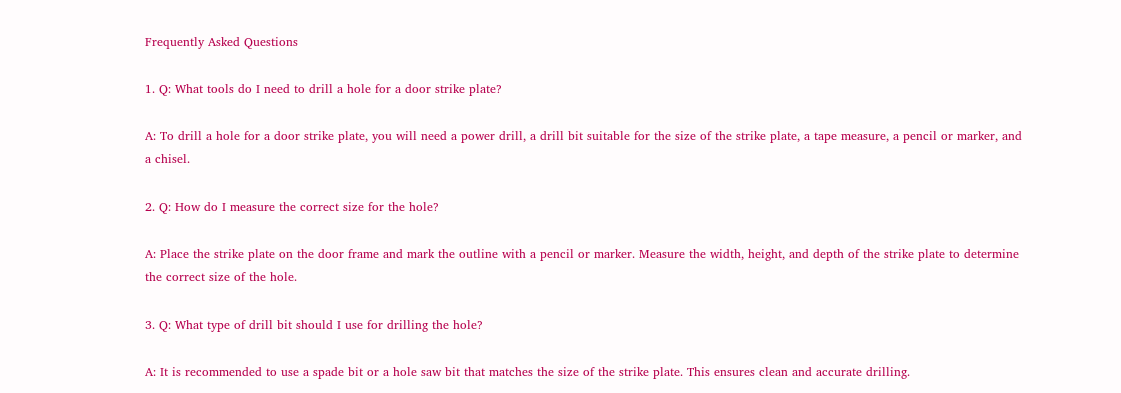Frequently Asked Questions

1. Q: What tools do I need to drill a hole for a door strike plate?

A: To drill a hole for a door strike plate, you will need a power drill, a drill bit suitable for the size of the strike plate, a tape measure, a pencil or marker, and a chisel.

2. Q: How do I measure the correct size for the hole?

A: Place the strike plate on the door frame and mark the outline with a pencil or marker. Measure the width, height, and depth of the strike plate to determine the correct size of the hole.

3. Q: What type of drill bit should I use for drilling the hole?

A: It is recommended to use a spade bit or a hole saw bit that matches the size of the strike plate. This ensures clean and accurate drilling.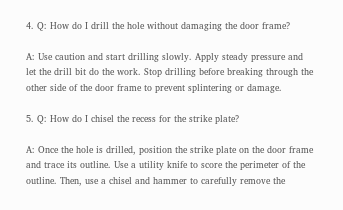4. Q: How do I drill the hole without damaging the door frame?

A: Use caution and start drilling slowly. Apply steady pressure and let the drill bit do the work. Stop drilling before breaking through the other side of the door frame to prevent splintering or damage.

5. Q: How do I chisel the recess for the strike plate?

A: Once the hole is drilled, position the strike plate on the door frame and trace its outline. Use a utility knife to score the perimeter of the outline. Then, use a chisel and hammer to carefully remove the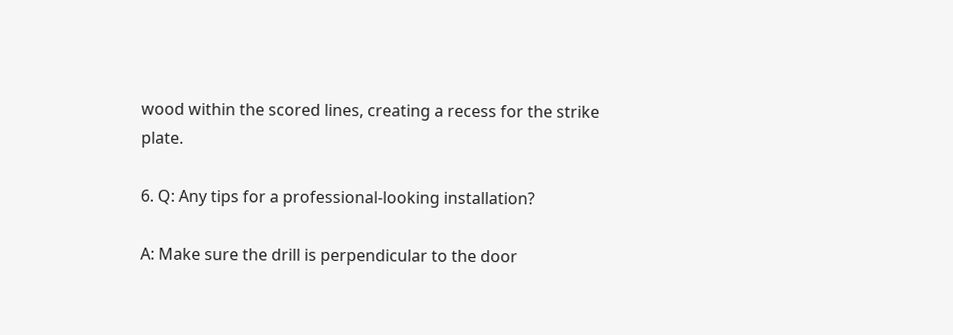wood within the scored lines, creating a recess for the strike plate.

6. Q: Any tips for a professional-looking installation?

A: Make sure the drill is perpendicular to the door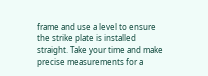frame and use a level to ensure the strike plate is installed straight. Take your time and make precise measurements for a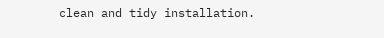clean and tidy installation.